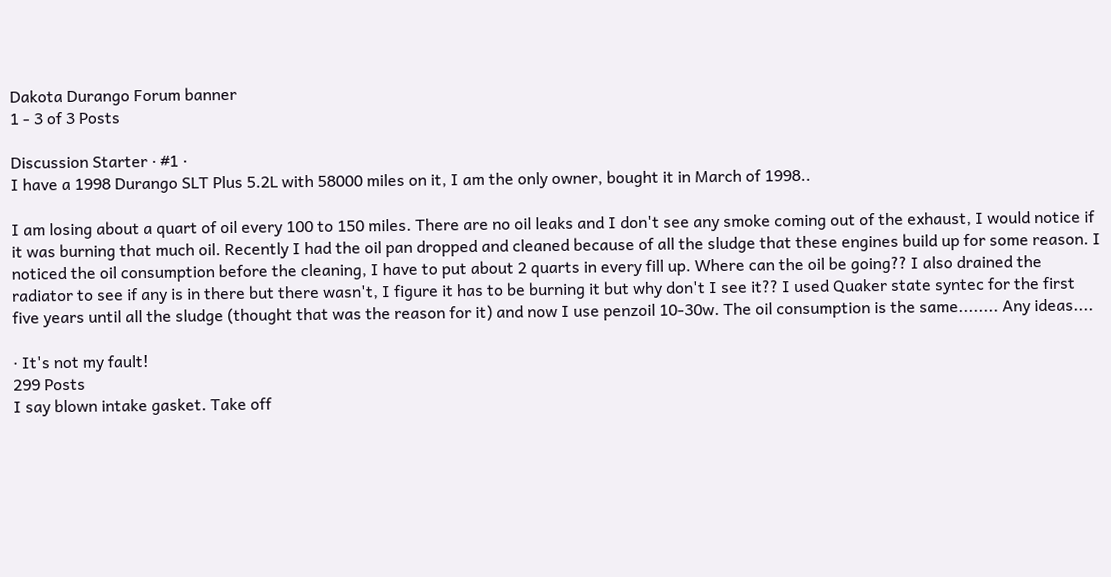Dakota Durango Forum banner
1 - 3 of 3 Posts

Discussion Starter · #1 ·
I have a 1998 Durango SLT Plus 5.2L with 58000 miles on it, I am the only owner, bought it in March of 1998..

I am losing about a quart of oil every 100 to 150 miles. There are no oil leaks and I don't see any smoke coming out of the exhaust, I would notice if it was burning that much oil. Recently I had the oil pan dropped and cleaned because of all the sludge that these engines build up for some reason. I noticed the oil consumption before the cleaning, I have to put about 2 quarts in every fill up. Where can the oil be going?? I also drained the radiator to see if any is in there but there wasn't, I figure it has to be burning it but why don't I see it?? I used Quaker state syntec for the first five years until all the sludge (thought that was the reason for it) and now I use penzoil 10-30w. The oil consumption is the same........ Any ideas....

· It's not my fault!
299 Posts
I say blown intake gasket. Take off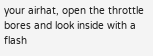your airhat, open the throttle bores and look inside with a flash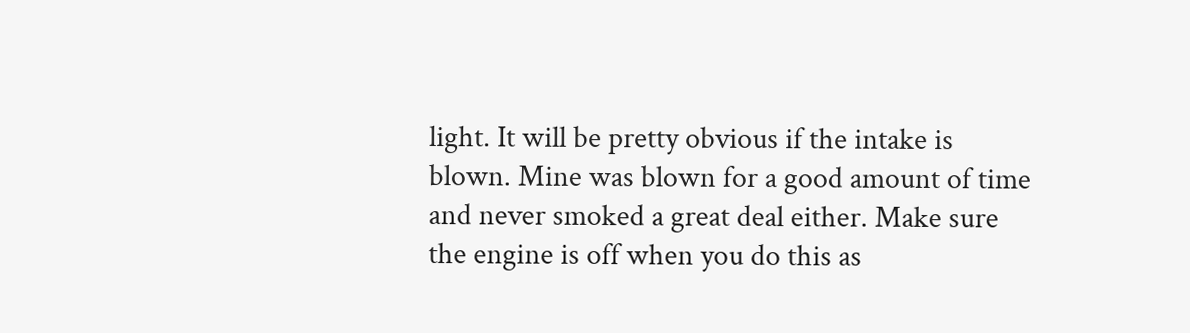light. It will be pretty obvious if the intake is blown. Mine was blown for a good amount of time and never smoked a great deal either. Make sure the engine is off when you do this as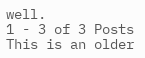well.
1 - 3 of 3 Posts
This is an older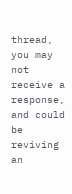thread, you may not receive a response, and could be reviving an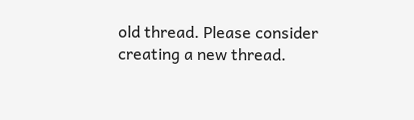old thread. Please consider creating a new thread.